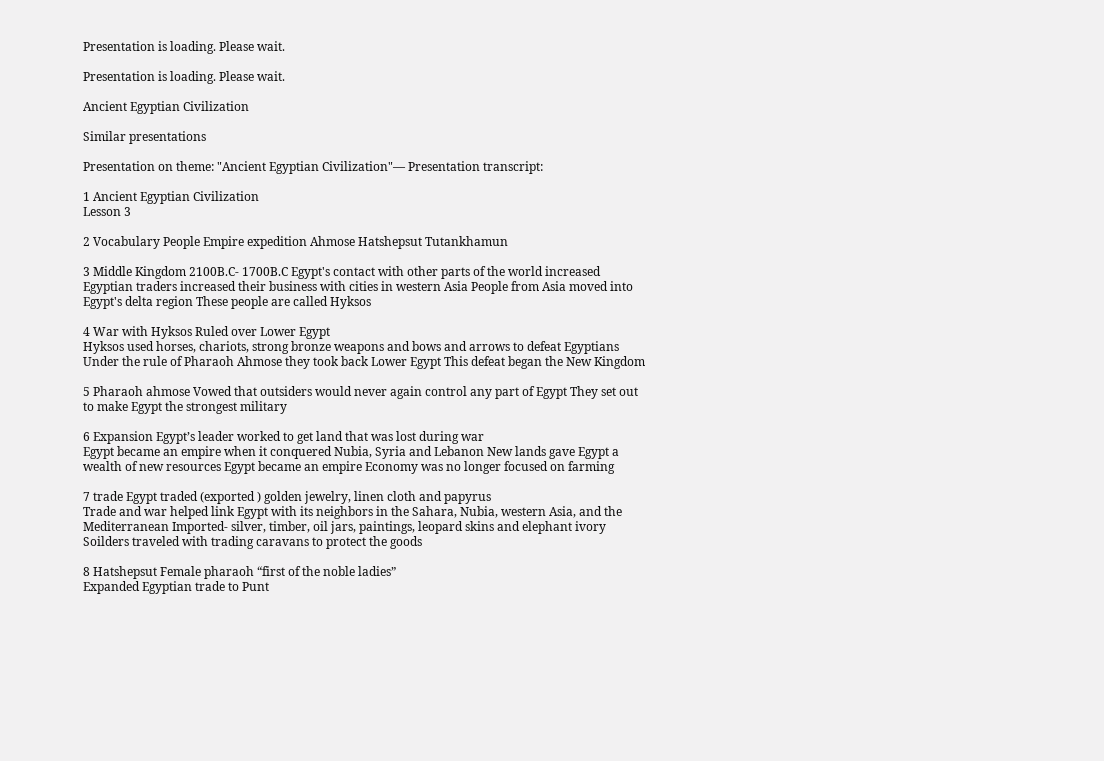Presentation is loading. Please wait.

Presentation is loading. Please wait.

Ancient Egyptian Civilization

Similar presentations

Presentation on theme: "Ancient Egyptian Civilization"— Presentation transcript:

1 Ancient Egyptian Civilization
Lesson 3

2 Vocabulary People Empire expedition Ahmose Hatshepsut Tutankhamun

3 Middle Kingdom 2100B.C- 1700B.C Egypt's contact with other parts of the world increased Egyptian traders increased their business with cities in western Asia People from Asia moved into Egypt's delta region These people are called Hyksos

4 War with Hyksos Ruled over Lower Egypt
Hyksos used horses, chariots, strong bronze weapons and bows and arrows to defeat Egyptians Under the rule of Pharaoh Ahmose they took back Lower Egypt This defeat began the New Kingdom

5 Pharaoh ahmose Vowed that outsiders would never again control any part of Egypt They set out to make Egypt the strongest military

6 Expansion Egypt’s leader worked to get land that was lost during war
Egypt became an empire when it conquered Nubia, Syria and Lebanon New lands gave Egypt a wealth of new resources Egypt became an empire Economy was no longer focused on farming

7 trade Egypt traded (exported ) golden jewelry, linen cloth and papyrus
Trade and war helped link Egypt with its neighbors in the Sahara, Nubia, western Asia, and the Mediterranean Imported- silver, timber, oil jars, paintings, leopard skins and elephant ivory Soilders traveled with trading caravans to protect the goods

8 Hatshepsut Female pharaoh “first of the noble ladies”
Expanded Egyptian trade to Punt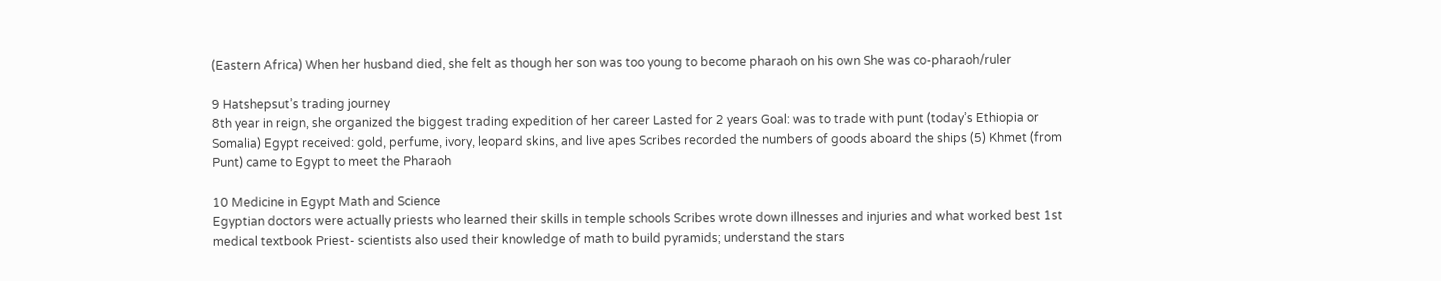(Eastern Africa) When her husband died, she felt as though her son was too young to become pharaoh on his own She was co-pharaoh/ruler

9 Hatshepsut’s trading journey
8th year in reign, she organized the biggest trading expedition of her career Lasted for 2 years Goal: was to trade with punt (today’s Ethiopia or Somalia) Egypt received: gold, perfume, ivory, leopard skins, and live apes Scribes recorded the numbers of goods aboard the ships (5) Khmet (from Punt) came to Egypt to meet the Pharaoh

10 Medicine in Egypt Math and Science
Egyptian doctors were actually priests who learned their skills in temple schools Scribes wrote down illnesses and injuries and what worked best 1st medical textbook Priest- scientists also used their knowledge of math to build pyramids; understand the stars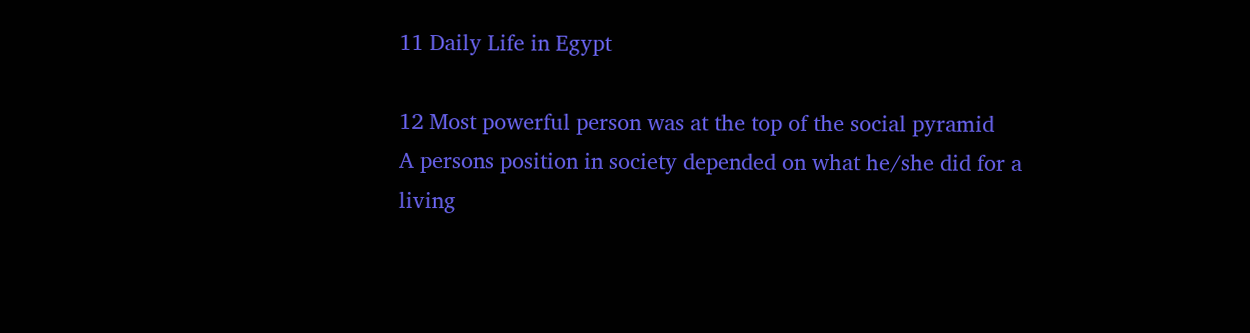11 Daily Life in Egypt

12 Most powerful person was at the top of the social pyramid
A persons position in society depended on what he/she did for a living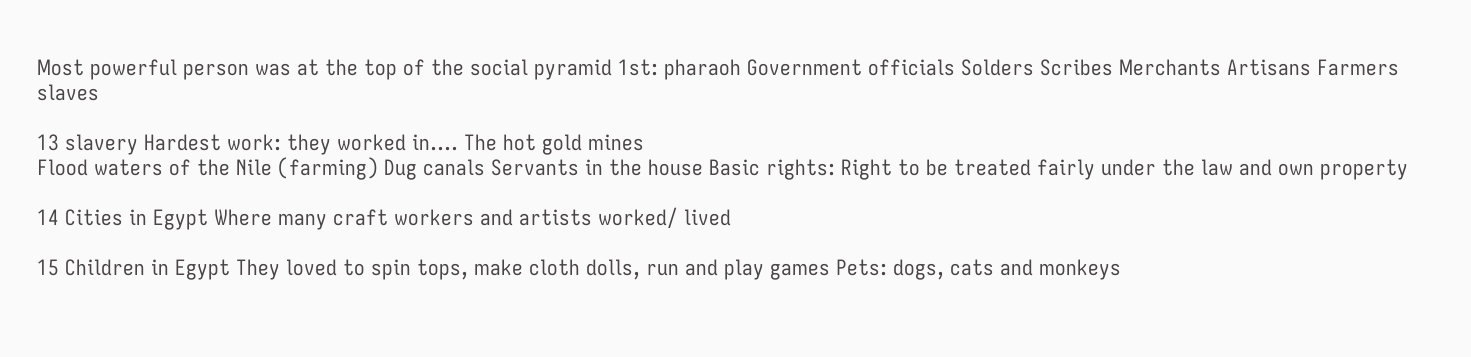Most powerful person was at the top of the social pyramid 1st: pharaoh Government officials Solders Scribes Merchants Artisans Farmers slaves

13 slavery Hardest work: they worked in…. The hot gold mines
Flood waters of the Nile (farming) Dug canals Servants in the house Basic rights: Right to be treated fairly under the law and own property

14 Cities in Egypt Where many craft workers and artists worked/ lived

15 Children in Egypt They loved to spin tops, make cloth dolls, run and play games Pets: dogs, cats and monkeys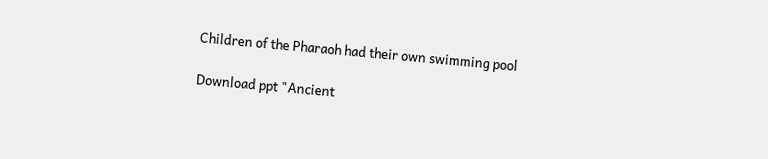Children of the Pharaoh had their own swimming pool

Download ppt "Ancient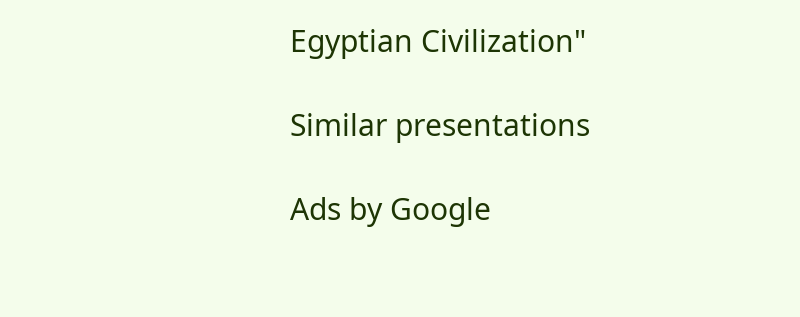Egyptian Civilization"

Similar presentations

Ads by Google